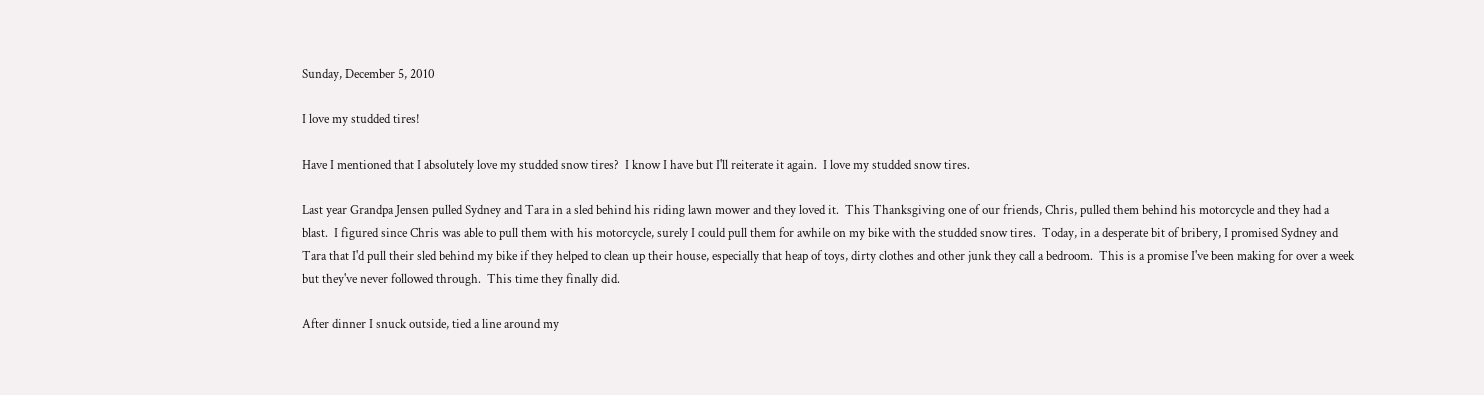Sunday, December 5, 2010

I love my studded tires!

Have I mentioned that I absolutely love my studded snow tires?  I know I have but I'll reiterate it again.  I love my studded snow tires.

Last year Grandpa Jensen pulled Sydney and Tara in a sled behind his riding lawn mower and they loved it.  This Thanksgiving one of our friends, Chris, pulled them behind his motorcycle and they had a blast.  I figured since Chris was able to pull them with his motorcycle, surely I could pull them for awhile on my bike with the studded snow tires.  Today, in a desperate bit of bribery, I promised Sydney and Tara that I'd pull their sled behind my bike if they helped to clean up their house, especially that heap of toys, dirty clothes and other junk they call a bedroom.  This is a promise I've been making for over a week but they've never followed through.  This time they finally did.

After dinner I snuck outside, tied a line around my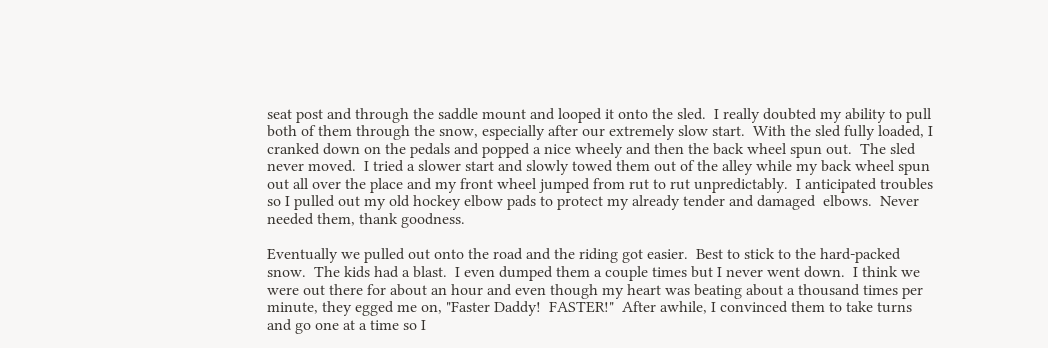seat post and through the saddle mount and looped it onto the sled.  I really doubted my ability to pull both of them through the snow, especially after our extremely slow start.  With the sled fully loaded, I cranked down on the pedals and popped a nice wheely and then the back wheel spun out.  The sled never moved.  I tried a slower start and slowly towed them out of the alley while my back wheel spun out all over the place and my front wheel jumped from rut to rut unpredictably.  I anticipated troubles so I pulled out my old hockey elbow pads to protect my already tender and damaged  elbows.  Never needed them, thank goodness.

Eventually we pulled out onto the road and the riding got easier.  Best to stick to the hard-packed snow.  The kids had a blast.  I even dumped them a couple times but I never went down.  I think we were out there for about an hour and even though my heart was beating about a thousand times per minute, they egged me on, "Faster Daddy!  FASTER!"  After awhile, I convinced them to take turns and go one at a time so I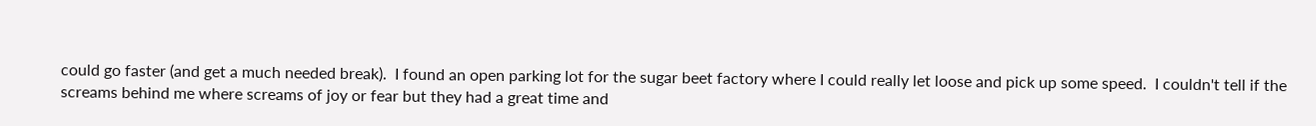could go faster (and get a much needed break).  I found an open parking lot for the sugar beet factory where I could really let loose and pick up some speed.  I couldn't tell if the screams behind me where screams of joy or fear but they had a great time and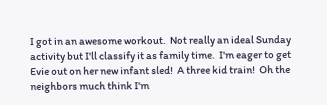I got in an awesome workout.  Not really an ideal Sunday activity but I'll classify it as family time.  I'm eager to get Evie out on her new infant sled!  A three kid train!  Oh the neighbors much think I'm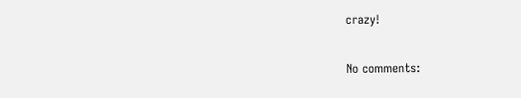crazy!

No comments: